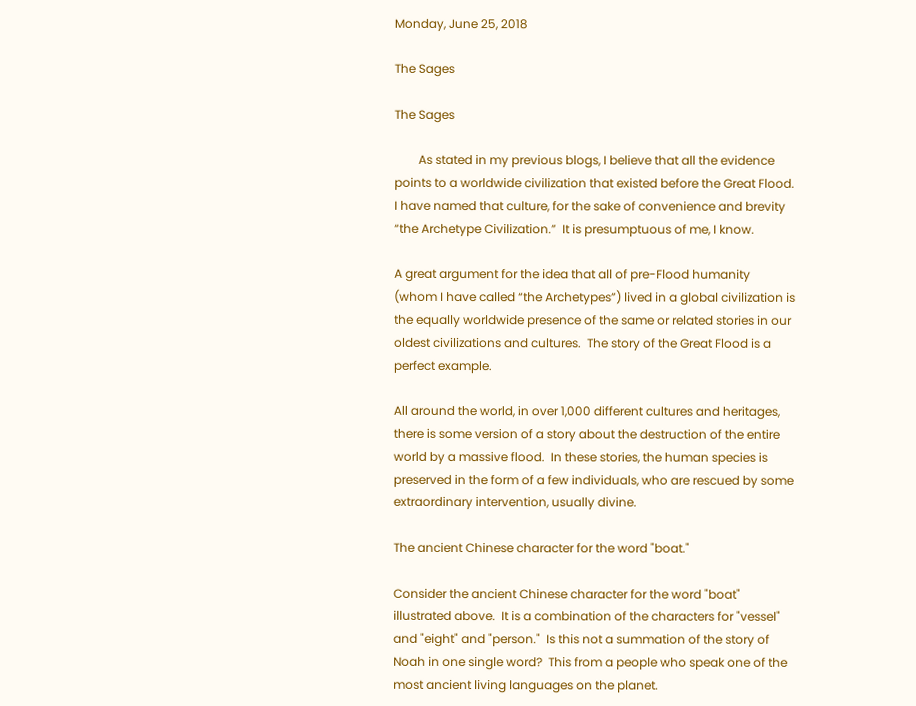Monday, June 25, 2018

The Sages

The Sages

        As stated in my previous blogs, I believe that all the evidence points to a worldwide civilization that existed before the Great Flood.  I have named that culture, for the sake of convenience and brevity “the Archetype Civilization.”  It is presumptuous of me, I know.

A great argument for the idea that all of pre-Flood humanity (whom I have called “the Archetypes”) lived in a global civilization is the equally worldwide presence of the same or related stories in our oldest civilizations and cultures.  The story of the Great Flood is a perfect example.

All around the world, in over 1,000 different cultures and heritages, there is some version of a story about the destruction of the entire world by a massive flood.  In these stories, the human species is preserved in the form of a few individuals, who are rescued by some extraordinary intervention, usually divine.

The ancient Chinese character for the word "boat."

Consider the ancient Chinese character for the word "boat" illustrated above.  It is a combination of the characters for "vessel" and "eight" and "person."  Is this not a summation of the story of Noah in one single word?  This from a people who speak one of the most ancient living languages on the planet.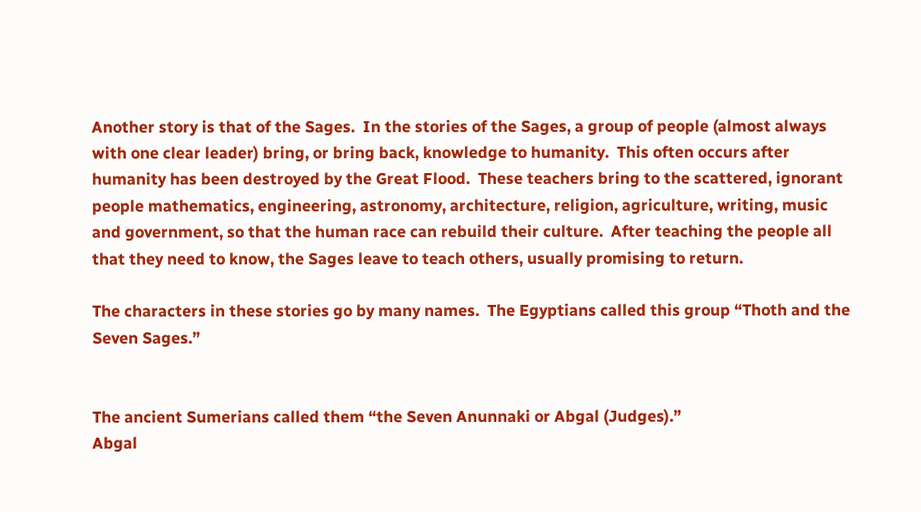Another story is that of the Sages.  In the stories of the Sages, a group of people (almost always with one clear leader) bring, or bring back, knowledge to humanity.  This often occurs after humanity has been destroyed by the Great Flood.  These teachers bring to the scattered, ignorant people mathematics, engineering, astronomy, architecture, religion, agriculture, writing, music and government, so that the human race can rebuild their culture.  After teaching the people all that they need to know, the Sages leave to teach others, usually promising to return.

The characters in these stories go by many names.  The Egyptians called this group “Thoth and the Seven Sages.”


The ancient Sumerians called them “the Seven Anunnaki or Abgal (Judges).”
Abgal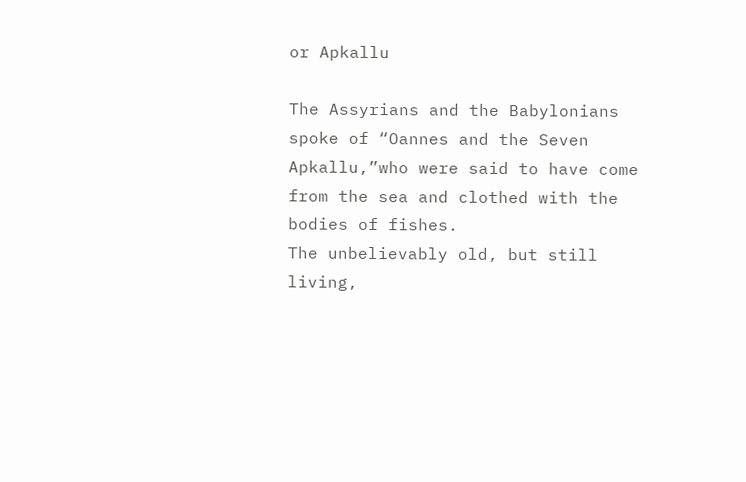or Apkallu

The Assyrians and the Babylonians spoke of “Oannes and the Seven Apkallu,”who were said to have come from the sea and clothed with the bodies of fishes.
The unbelievably old, but still living,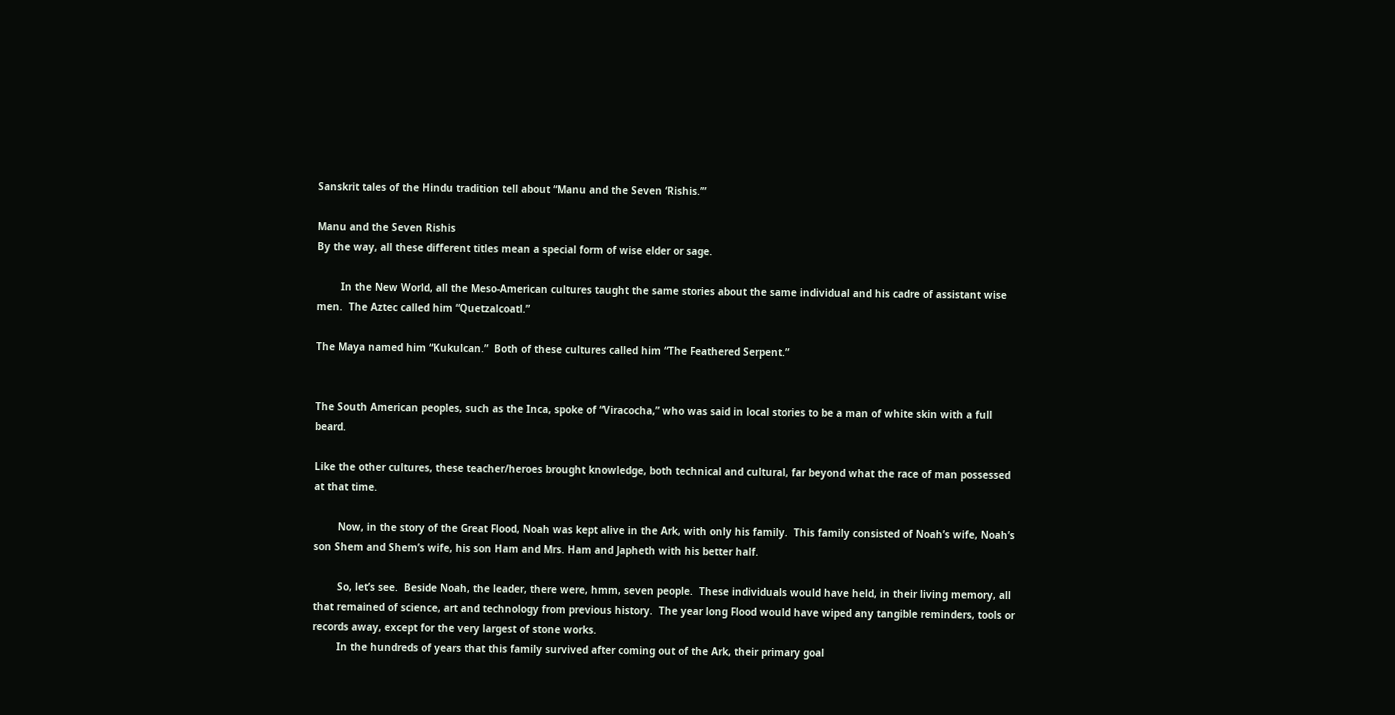Sanskrit tales of the Hindu tradition tell about “Manu and the Seven ‘Rishis.’”

Manu and the Seven Rishis
By the way, all these different titles mean a special form of wise elder or sage.

        In the New World, all the Meso-American cultures taught the same stories about the same individual and his cadre of assistant wise men.  The Aztec called him “Quetzalcoatl.”

The Maya named him “Kukulcan.”  Both of these cultures called him “The Feathered Serpent.”


The South American peoples, such as the Inca, spoke of “Viracocha,” who was said in local stories to be a man of white skin with a full beard.

Like the other cultures, these teacher/heroes brought knowledge, both technical and cultural, far beyond what the race of man possessed at that time.

        Now, in the story of the Great Flood, Noah was kept alive in the Ark, with only his family.  This family consisted of Noah’s wife, Noah’s son Shem and Shem’s wife, his son Ham and Mrs. Ham and Japheth with his better half.

        So, let’s see.  Beside Noah, the leader, there were, hmm, seven people.  These individuals would have held, in their living memory, all that remained of science, art and technology from previous history.  The year long Flood would have wiped any tangible reminders, tools or records away, except for the very largest of stone works.
        In the hundreds of years that this family survived after coming out of the Ark, their primary goal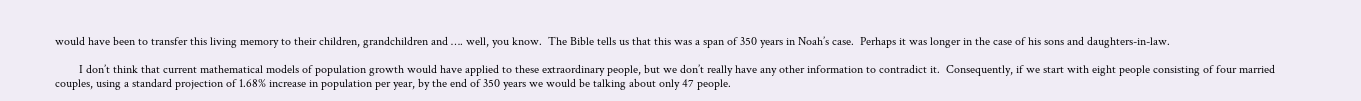would have been to transfer this living memory to their children, grandchildren and …. well, you know.  The Bible tells us that this was a span of 350 years in Noah’s case.  Perhaps it was longer in the case of his sons and daughters-in-law.

        I don’t think that current mathematical models of population growth would have applied to these extraordinary people, but we don’t really have any other information to contradict it.  Consequently, if we start with eight people consisting of four married couples, using a standard projection of 1.68% increase in population per year, by the end of 350 years we would be talking about only 47 people.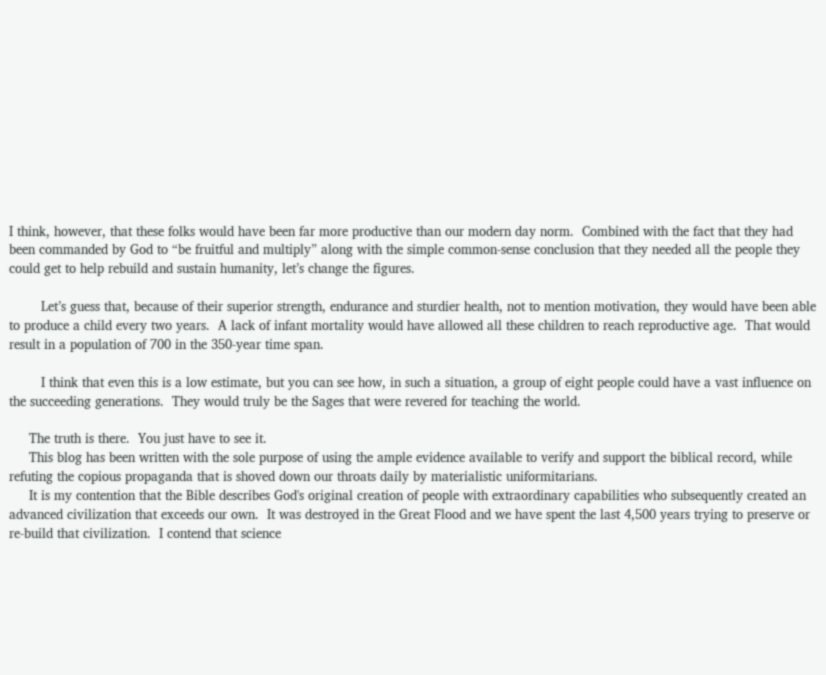I think, however, that these folks would have been far more productive than our modern day norm.  Combined with the fact that they had been commanded by God to “be fruitful and multiply” along with the simple common-sense conclusion that they needed all the people they could get to help rebuild and sustain humanity, let’s change the figures.

        Let’s guess that, because of their superior strength, endurance and sturdier health, not to mention motivation, they would have been able to produce a child every two years.  A lack of infant mortality would have allowed all these children to reach reproductive age.  That would result in a population of 700 in the 350-year time span.

        I think that even this is a low estimate, but you can see how, in such a situation, a group of eight people could have a vast influence on the succeeding generations.  They would truly be the Sages that were revered for teaching the world.

     The truth is there.  You just have to see it.
     This blog has been written with the sole purpose of using the ample evidence available to verify and support the biblical record, while refuting the copious propaganda that is shoved down our throats daily by materialistic uniformitarians.
     It is my contention that the Bible describes God's original creation of people with extraordinary capabilities who subsequently created an advanced civilization that exceeds our own.  It was destroyed in the Great Flood and we have spent the last 4,500 years trying to preserve or re-build that civilization.  I contend that science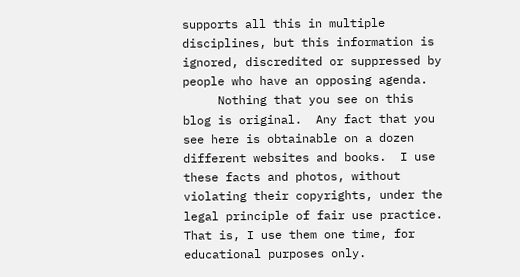supports all this in multiple disciplines, but this information is ignored, discredited or suppressed by people who have an opposing agenda.
     Nothing that you see on this blog is original.  Any fact that you see here is obtainable on a dozen different websites and books.  I use these facts and photos, without violating their copyrights, under the legal principle of fair use practice.  That is, I use them one time, for educational purposes only.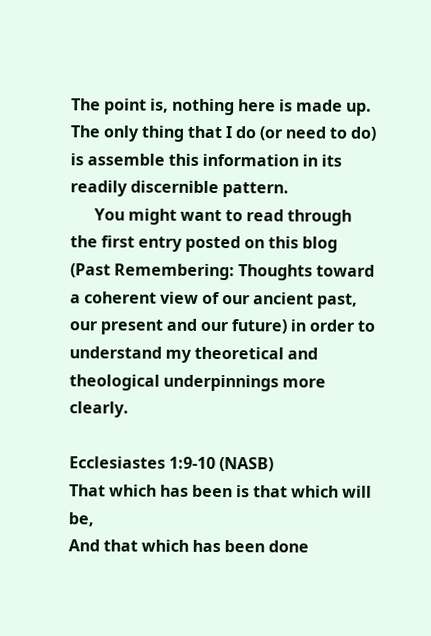The point is, nothing here is made up.  The only thing that I do (or need to do) is assemble this information in its readily discernible pattern.
      You might want to read through the first entry posted on this blog (Past Remembering: Thoughts toward a coherent view of our ancient past, our present and our future) in order to understand my theoretical and theological underpinnings more clearly.

Ecclesiastes 1:9-10 (NASB)
That which has been is that which will be,
And that which has been done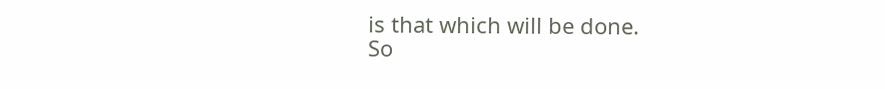is that which will be done.
So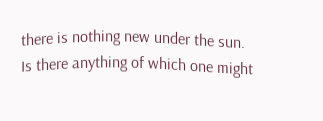there is nothing new under the sun.
Is there anything of which one might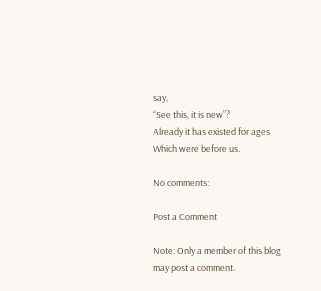say,
“See this, it is new”?
Already it has existed for ages
Which were before us.

No comments:

Post a Comment

Note: Only a member of this blog may post a comment.